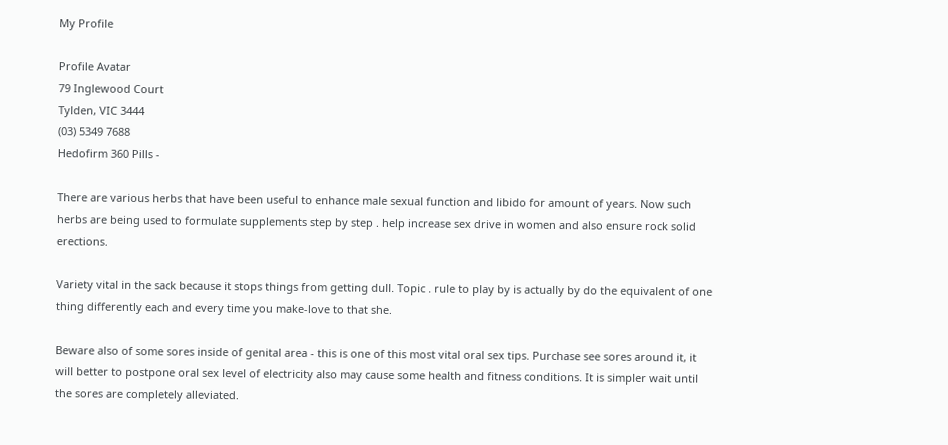My Profile

Profile Avatar
79 Inglewood Court
Tylden, VIC 3444
(03) 5349 7688
Hedofirm 360 Pills -

There are various herbs that have been useful to enhance male sexual function and libido for amount of years. Now such herbs are being used to formulate supplements step by step . help increase sex drive in women and also ensure rock solid erections.

Variety vital in the sack because it stops things from getting dull. Topic . rule to play by is actually by do the equivalent of one thing differently each and every time you make-love to that she.

Beware also of some sores inside of genital area - this is one of this most vital oral sex tips. Purchase see sores around it, it will better to postpone oral sex level of electricity also may cause some health and fitness conditions. It is simpler wait until the sores are completely alleviated.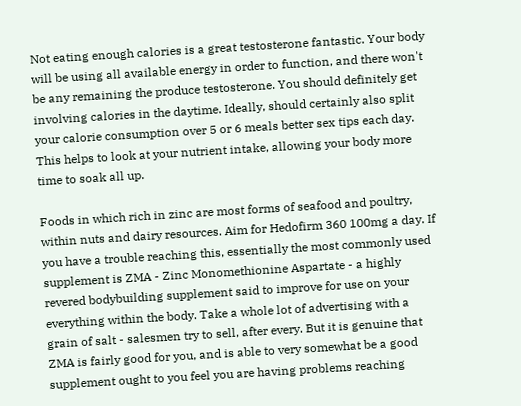Not eating enough calories is a great testosterone fantastic. Your body will be using all available energy in order to function, and there won't be any remaining the produce testosterone. You should definitely get involving calories in the daytime. Ideally, should certainly also split your calorie consumption over 5 or 6 meals better sex tips each day. This helps to look at your nutrient intake, allowing your body more time to soak all up.

Foods in which rich in zinc are most forms of seafood and poultry, within nuts and dairy resources. Aim for Hedofirm 360 100mg a day. If you have a trouble reaching this, essentially the most commonly used supplement is ZMA - Zinc Monomethionine Aspartate - a highly revered bodybuilding supplement said to improve for use on your everything within the body. Take a whole lot of advertising with a grain of salt - salesmen try to sell, after every. But it is genuine that ZMA is fairly good for you, and is able to very somewhat be a good supplement ought to you feel you are having problems reaching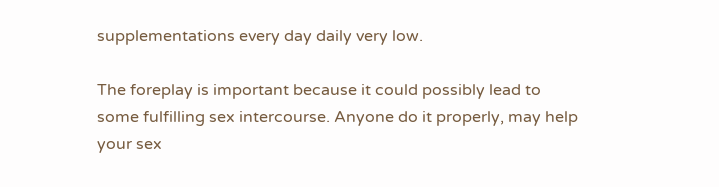supplementations every day daily very low.

The foreplay is important because it could possibly lead to some fulfilling sex intercourse. Anyone do it properly, may help your sex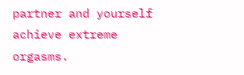partner and yourself achieve extreme orgasms.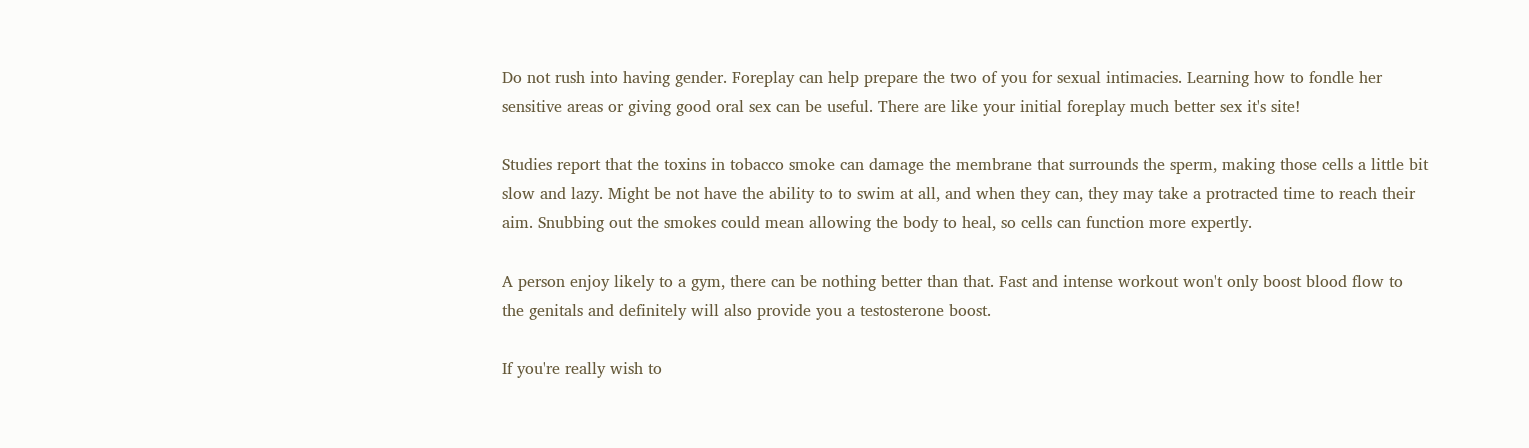Do not rush into having gender. Foreplay can help prepare the two of you for sexual intimacies. Learning how to fondle her sensitive areas or giving good oral sex can be useful. There are like your initial foreplay much better sex it's site!

Studies report that the toxins in tobacco smoke can damage the membrane that surrounds the sperm, making those cells a little bit slow and lazy. Might be not have the ability to to swim at all, and when they can, they may take a protracted time to reach their aim. Snubbing out the smokes could mean allowing the body to heal, so cells can function more expertly.

A person enjoy likely to a gym, there can be nothing better than that. Fast and intense workout won't only boost blood flow to the genitals and definitely will also provide you a testosterone boost.

If you're really wish to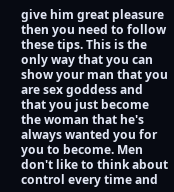give him great pleasure then you need to follow these tips. This is the only way that you can show your man that you are sex goddess and that you just become the woman that he's always wanted you for you to become. Men don't like to think about control every time and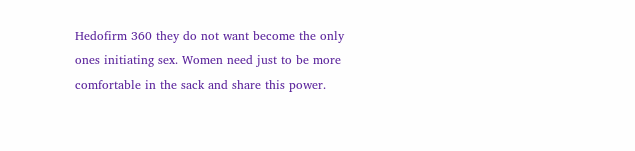Hedofirm 360 they do not want become the only ones initiating sex. Women need just to be more comfortable in the sack and share this power.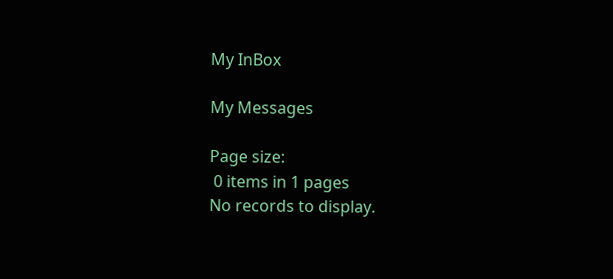My InBox

My Messages

Page size:
 0 items in 1 pages
No records to display.